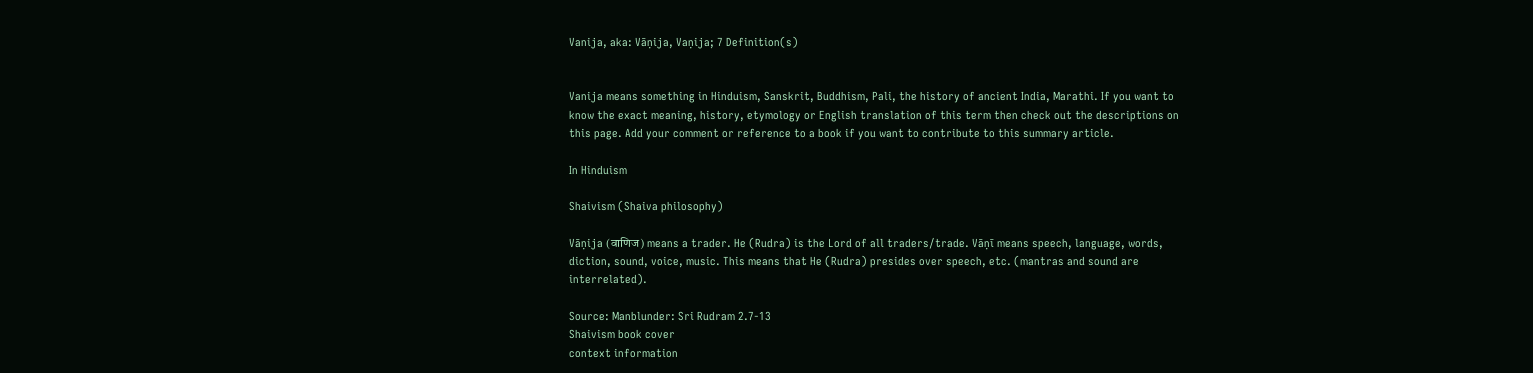Vanija, aka: Vāṇija, Vaṇija; 7 Definition(s)


Vanija means something in Hinduism, Sanskrit, Buddhism, Pali, the history of ancient India, Marathi. If you want to know the exact meaning, history, etymology or English translation of this term then check out the descriptions on this page. Add your comment or reference to a book if you want to contribute to this summary article.

In Hinduism

Shaivism (Shaiva philosophy)

Vāṇija (वाणिज) means a trader. He (Rudra) is the Lord of all traders/trade. Vāṇī means speech, language, words, diction, sound, voice, music. This means that He (Rudra) presides over speech, etc. (mantras and sound are interrelated).

Source: Manblunder: Sri Rudram 2.7-13
Shaivism book cover
context information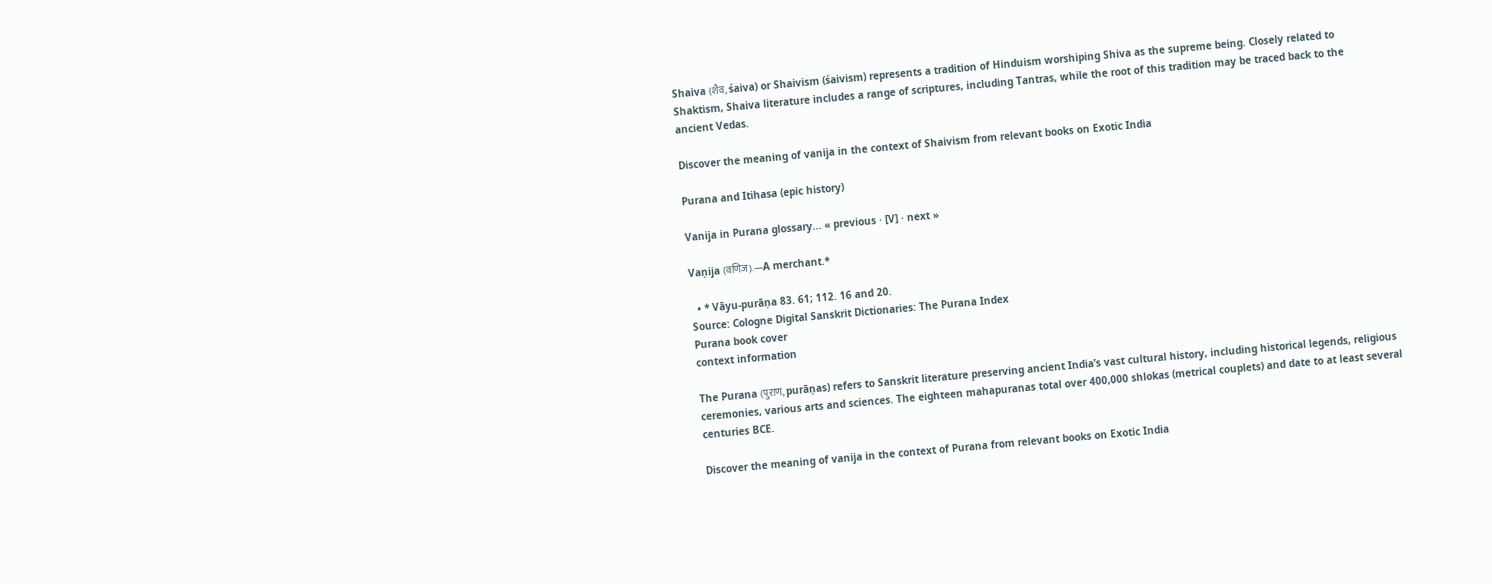Shaiva (शैव, śaiva) or Shaivism (śaivism) represents a tradition of Hinduism worshiping Shiva as the supreme being. Closely related to Shaktism, Shaiva literature includes a range of scriptures, including Tantras, while the root of this tradition may be traced back to the ancient Vedas.

Discover the meaning of vanija in the context of Shaivism from relevant books on Exotic India

Purana and Itihasa (epic history)

Vanija in Purana glossary... « previous · [V] · next »

Vaṇija (वणिज).—A merchant.*

  • * Vāyu-purāṇa 83. 61; 112. 16 and 20.
Source: Cologne Digital Sanskrit Dictionaries: The Purana Index
Purana book cover
context information

The Purana (पुराण, purāṇas) refers to Sanskrit literature preserving ancient India’s vast cultural history, including historical legends, religious ceremonies, various arts and sciences. The eighteen mahapuranas total over 400,000 shlokas (metrical couplets) and date to at least several centuries BCE.

Discover the meaning of vanija in the context of Purana from relevant books on Exotic India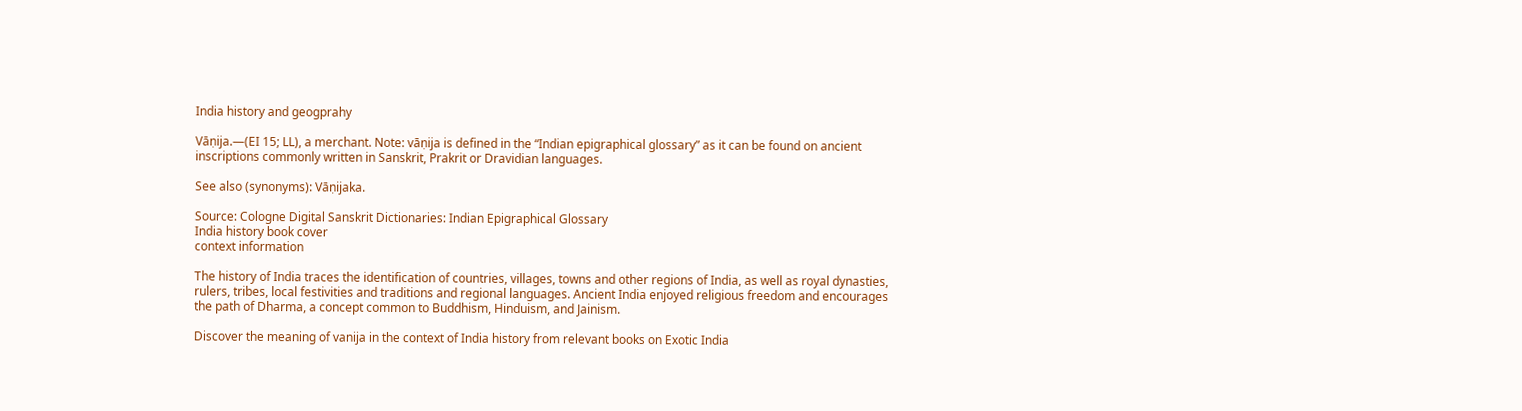India history and geogprahy

Vāṇija.—(EI 15; LL), a merchant. Note: vāṇija is defined in the “Indian epigraphical glossary” as it can be found on ancient inscriptions commonly written in Sanskrit, Prakrit or Dravidian languages.

See also (synonyms): Vāṇijaka.

Source: Cologne Digital Sanskrit Dictionaries: Indian Epigraphical Glossary
India history book cover
context information

The history of India traces the identification of countries, villages, towns and other regions of India, as well as royal dynasties, rulers, tribes, local festivities and traditions and regional languages. Ancient India enjoyed religious freedom and encourages the path of Dharma, a concept common to Buddhism, Hinduism, and Jainism.

Discover the meaning of vanija in the context of India history from relevant books on Exotic India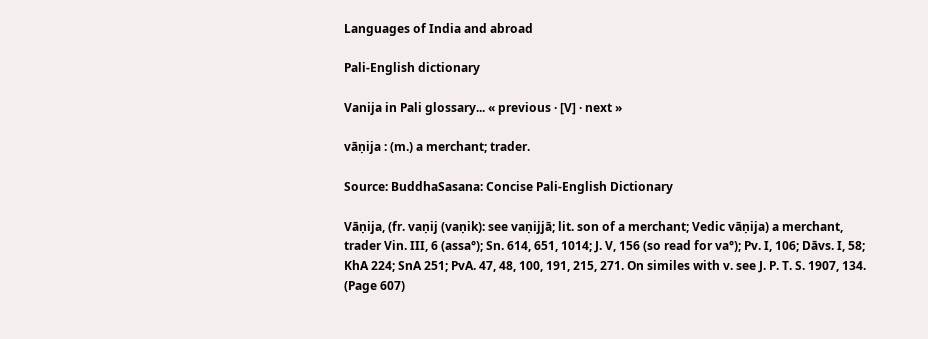Languages of India and abroad

Pali-English dictionary

Vanija in Pali glossary... « previous · [V] · next »

vāṇija : (m.) a merchant; trader.

Source: BuddhaSasana: Concise Pali-English Dictionary

Vāṇija, (fr. vaṇij (vaṇik): see vaṇijjā; lit. son of a merchant; Vedic vāṇija) a merchant, trader Vin. III, 6 (assa°); Sn. 614, 651, 1014; J. V, 156 (so read for va°); Pv. I, 106; Dāvs. I, 58; KhA 224; SnA 251; PvA. 47, 48, 100, 191, 215, 271. On similes with v. see J. P. T. S. 1907, 134. (Page 607)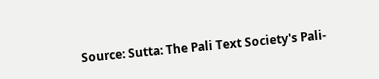Source: Sutta: The Pali Text Society's Pali-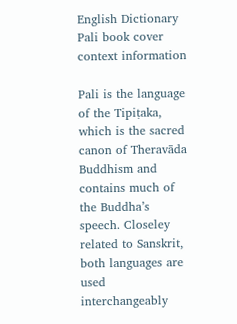English Dictionary
Pali book cover
context information

Pali is the language of the Tipiṭaka, which is the sacred canon of Theravāda Buddhism and contains much of the Buddha’s speech. Closeley related to Sanskrit, both languages are used interchangeably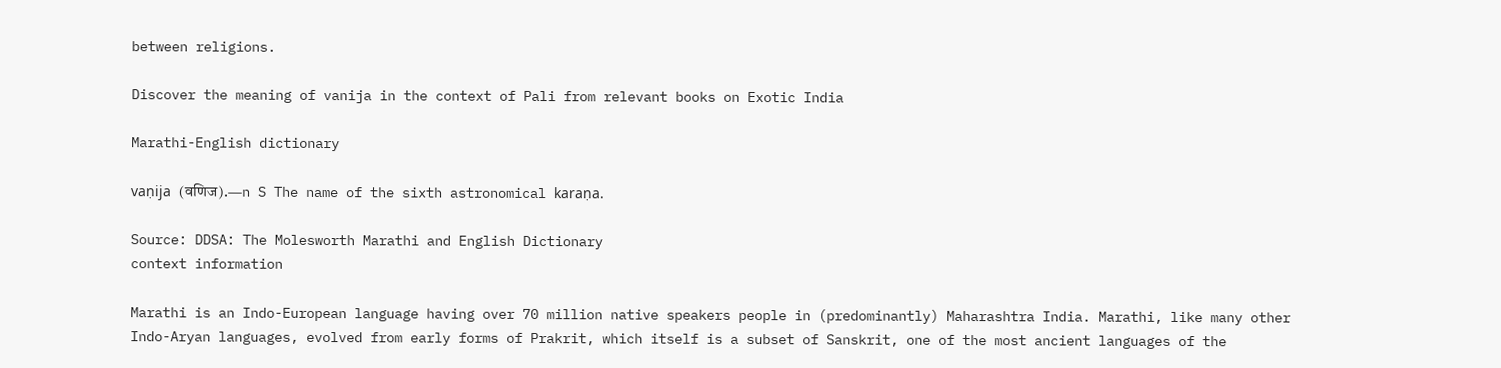between religions.

Discover the meaning of vanija in the context of Pali from relevant books on Exotic India

Marathi-English dictionary

vaṇija (वणिज).—n S The name of the sixth astronomical karaṇa.

Source: DDSA: The Molesworth Marathi and English Dictionary
context information

Marathi is an Indo-European language having over 70 million native speakers people in (predominantly) Maharashtra India. Marathi, like many other Indo-Aryan languages, evolved from early forms of Prakrit, which itself is a subset of Sanskrit, one of the most ancient languages of the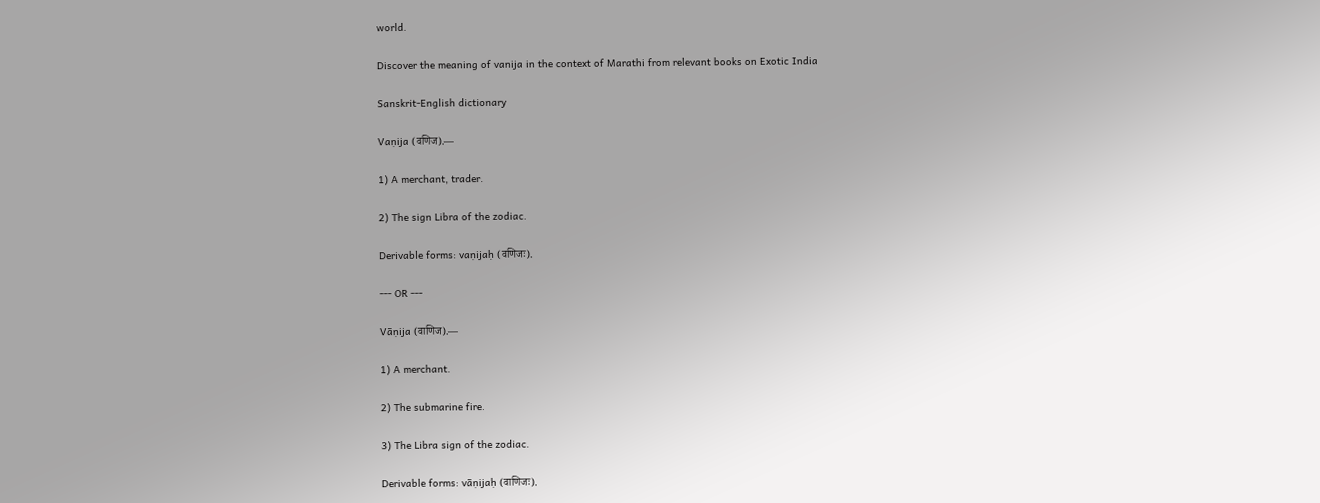world.

Discover the meaning of vanija in the context of Marathi from relevant books on Exotic India

Sanskrit-English dictionary

Vaṇija (वणिज).—

1) A merchant, trader.

2) The sign Libra of the zodiac.

Derivable forms: vaṇijaḥ (वणिजः).

--- OR ---

Vāṇija (वाणिज).—

1) A merchant.

2) The submarine fire.

3) The Libra sign of the zodiac.

Derivable forms: vāṇijaḥ (वाणिजः).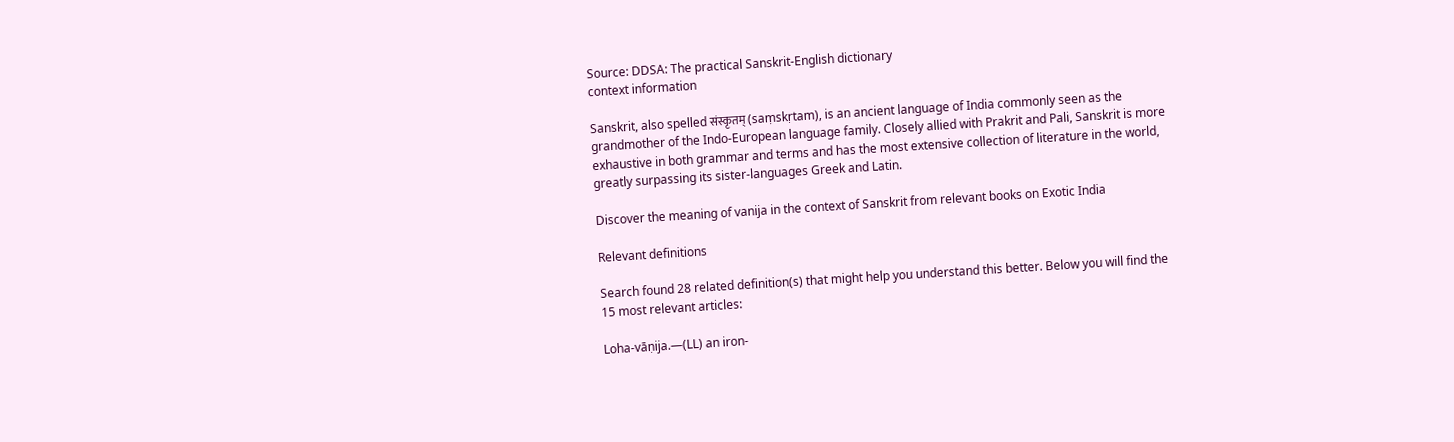Source: DDSA: The practical Sanskrit-English dictionary
context information

Sanskrit, also spelled संस्कृतम् (saṃskṛtam), is an ancient language of India commonly seen as the grandmother of the Indo-European language family. Closely allied with Prakrit and Pali, Sanskrit is more exhaustive in both grammar and terms and has the most extensive collection of literature in the world, greatly surpassing its sister-languages Greek and Latin.

Discover the meaning of vanija in the context of Sanskrit from relevant books on Exotic India

Relevant definitions

Search found 28 related definition(s) that might help you understand this better. Below you will find the 15 most relevant articles:

Loha-vāṇija.—(LL) an iron-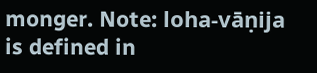monger. Note: loha-vāṇija is defined in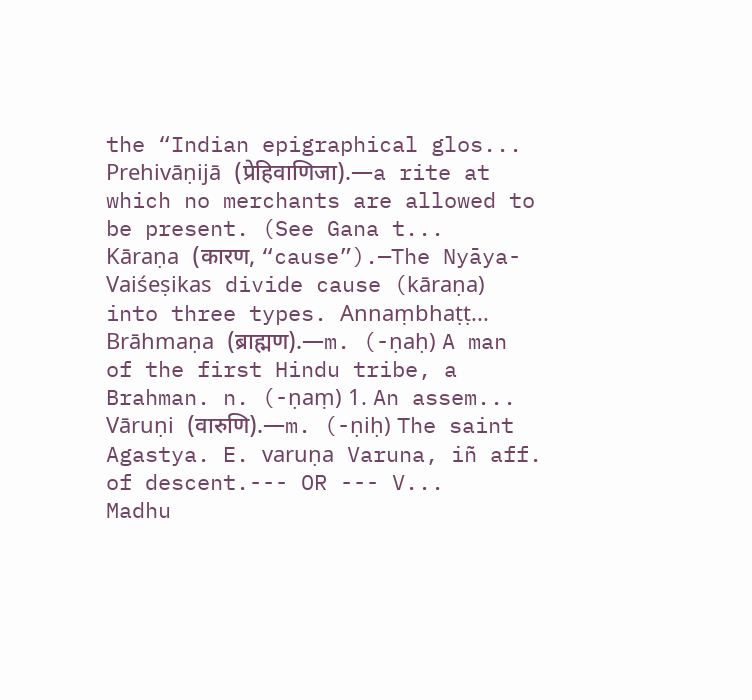the “Indian epigraphical glos...
Prehivāṇijā (प्रेहिवाणिजा).—a rite at which no merchants are allowed to be present. (See Gana t...
Kāraṇa (कारण, “cause”).—The Nyāya-Vaiśeṣikas divide cause (kāraṇa) into three types. Annaṃbhaṭṭ...
Brāhmaṇa (ब्राह्मण).—m. (-ṇaḥ) A man of the first Hindu tribe, a Brahman. n. (-ṇaṃ) 1. An assem...
Vāruṇi (वारुणि).—m. (-ṇiḥ) The saint Agastya. E. varuṇa Varuna, iñ aff. of descent.--- OR --- V...
Madhu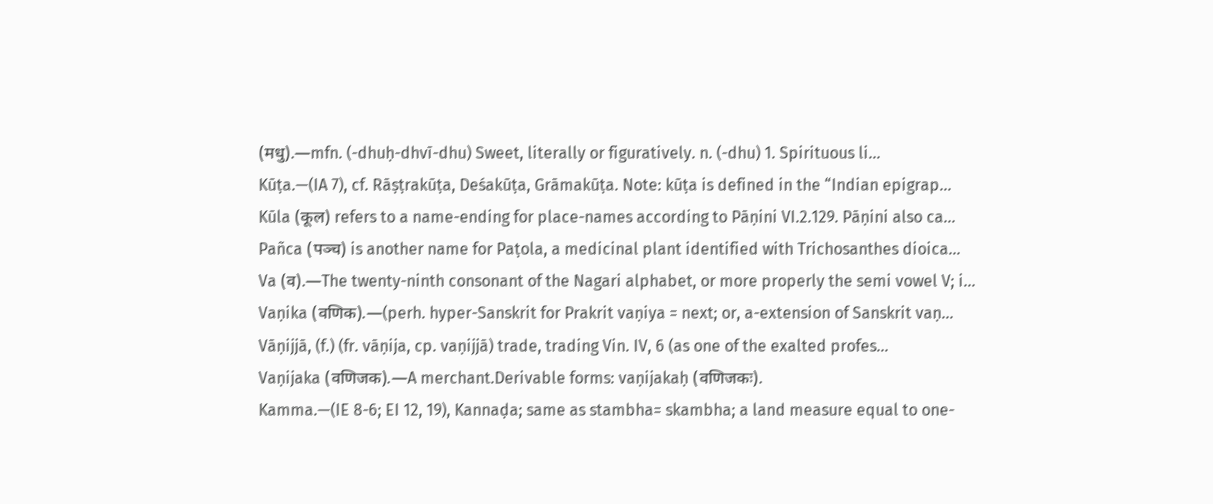(मधु).—mfn. (-dhuḥ-dhvī-dhu) Sweet, literally or figuratively. n. (-dhu) 1. Spirituous li...
Kūṭa.—(IA 7), cf. Rāṣṭrakūṭa, Deśakūṭa, Grāmakūṭa. Note: kūṭa is defined in the “Indian epigrap...
Kūla (कूल) refers to a name-ending for place-names according to Pāṇini VI.2.129. Pāṇini also ca...
Pañca (पञ्च) is another name for Paṭola, a medicinal plant identified with Trichosanthes dioica...
Va (व).—The twenty-ninth consonant of the Nagari alphabet, or more properly the semi vowel V; i...
Vaṇika (वणिक).—(perh. hyper-Sanskrit for Prakrit vaṇiya = next; or, a-extension of Sanskrit vaṇ...
Vāṇijjā, (f.) (fr. vāṇija, cp. vaṇijjā) trade, trading Vin. IV, 6 (as one of the exalted profes...
Vaṇijaka (वणिजक).—A merchant.Derivable forms: vaṇijakaḥ (वणिजकः).
Kamma.—(IE 8-6; EI 12, 19), Kannaḍa; same as stambha= skambha; a land measure equal to one-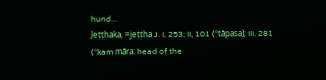hund...
Jeṭṭhaka, =jeṭṭha J. I, 253; II, 101 (°tāpasa); III, 281 (°kam māra: head of the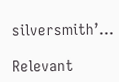silversmith’...

Relevant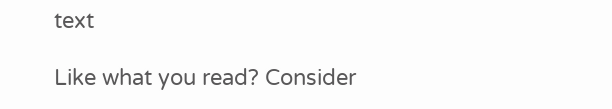text

Like what you read? Consider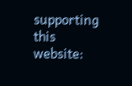supporting this website: